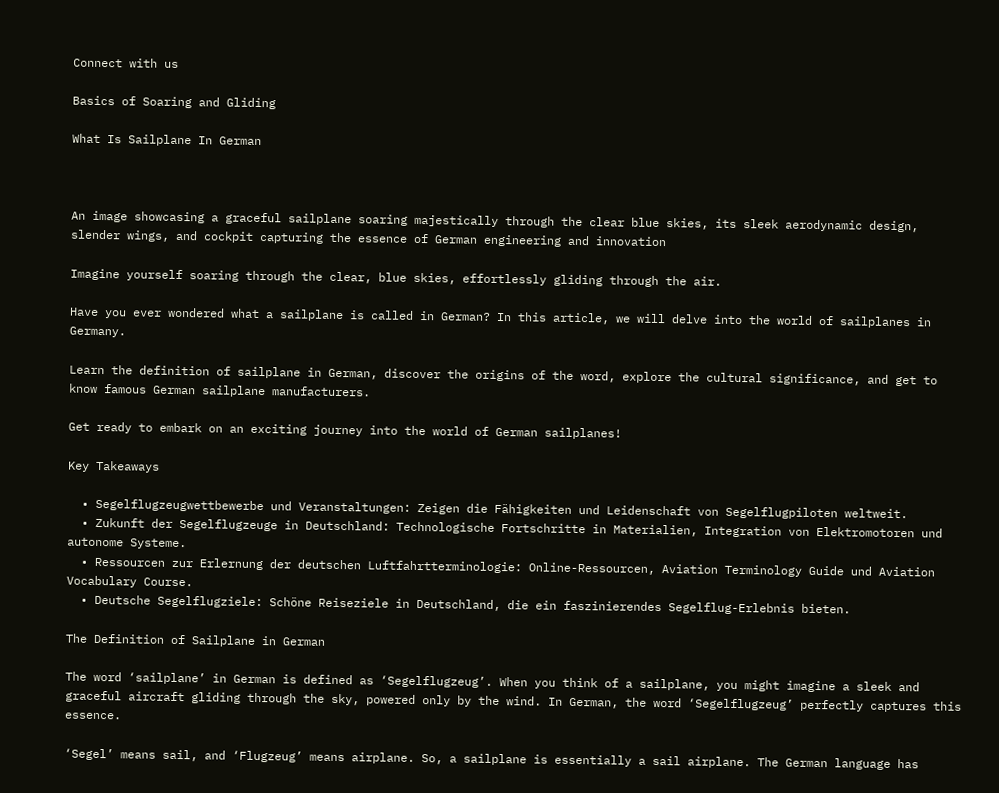Connect with us

Basics of Soaring and Gliding

What Is Sailplane In German



An image showcasing a graceful sailplane soaring majestically through the clear blue skies, its sleek aerodynamic design, slender wings, and cockpit capturing the essence of German engineering and innovation

Imagine yourself soaring through the clear, blue skies, effortlessly gliding through the air.

Have you ever wondered what a sailplane is called in German? In this article, we will delve into the world of sailplanes in Germany.

Learn the definition of sailplane in German, discover the origins of the word, explore the cultural significance, and get to know famous German sailplane manufacturers.

Get ready to embark on an exciting journey into the world of German sailplanes!

Key Takeaways

  • Segelflugzeugwettbewerbe und Veranstaltungen: Zeigen die Fähigkeiten und Leidenschaft von Segelflugpiloten weltweit.
  • Zukunft der Segelflugzeuge in Deutschland: Technologische Fortschritte in Materialien, Integration von Elektromotoren und autonome Systeme.
  • Ressourcen zur Erlernung der deutschen Luftfahrtterminologie: Online-Ressourcen, Aviation Terminology Guide und Aviation Vocabulary Course.
  • Deutsche Segelflugziele: Schöne Reiseziele in Deutschland, die ein faszinierendes Segelflug-Erlebnis bieten.

The Definition of Sailplane in German

The word ‘sailplane’ in German is defined as ‘Segelflugzeug’. When you think of a sailplane, you might imagine a sleek and graceful aircraft gliding through the sky, powered only by the wind. In German, the word ‘Segelflugzeug’ perfectly captures this essence.

‘Segel’ means sail, and ‘Flugzeug’ means airplane. So, a sailplane is essentially a sail airplane. The German language has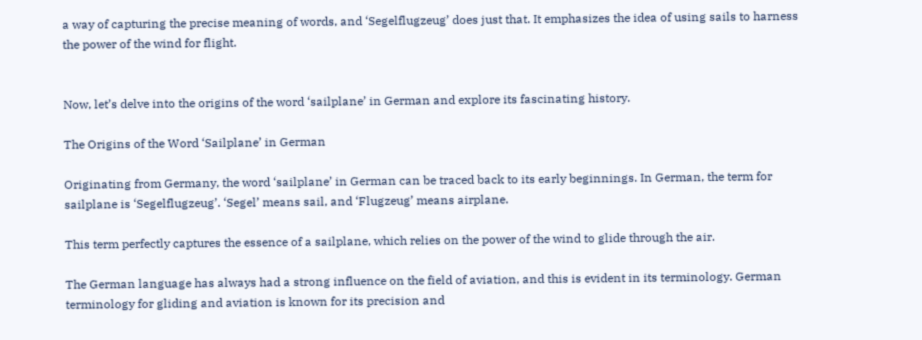a way of capturing the precise meaning of words, and ‘Segelflugzeug’ does just that. It emphasizes the idea of using sails to harness the power of the wind for flight.


Now, let’s delve into the origins of the word ‘sailplane’ in German and explore its fascinating history.

The Origins of the Word ‘Sailplane’ in German

Originating from Germany, the word ‘sailplane’ in German can be traced back to its early beginnings. In German, the term for sailplane is ‘Segelflugzeug’. ‘Segel’ means sail, and ‘Flugzeug’ means airplane.

This term perfectly captures the essence of a sailplane, which relies on the power of the wind to glide through the air.

The German language has always had a strong influence on the field of aviation, and this is evident in its terminology. German terminology for gliding and aviation is known for its precision and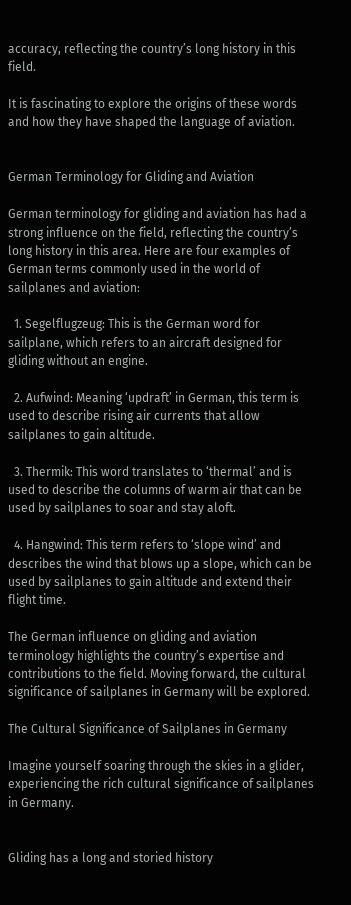accuracy, reflecting the country’s long history in this field.

It is fascinating to explore the origins of these words and how they have shaped the language of aviation.


German Terminology for Gliding and Aviation

German terminology for gliding and aviation has had a strong influence on the field, reflecting the country’s long history in this area. Here are four examples of German terms commonly used in the world of sailplanes and aviation:

  1. Segelflugzeug: This is the German word for sailplane, which refers to an aircraft designed for gliding without an engine.

  2. Aufwind: Meaning ‘updraft’ in German, this term is used to describe rising air currents that allow sailplanes to gain altitude.

  3. Thermik: This word translates to ‘thermal’ and is used to describe the columns of warm air that can be used by sailplanes to soar and stay aloft.

  4. Hangwind: This term refers to ‘slope wind’ and describes the wind that blows up a slope, which can be used by sailplanes to gain altitude and extend their flight time.

The German influence on gliding and aviation terminology highlights the country’s expertise and contributions to the field. Moving forward, the cultural significance of sailplanes in Germany will be explored.

The Cultural Significance of Sailplanes in Germany

Imagine yourself soaring through the skies in a glider, experiencing the rich cultural significance of sailplanes in Germany.


Gliding has a long and storied history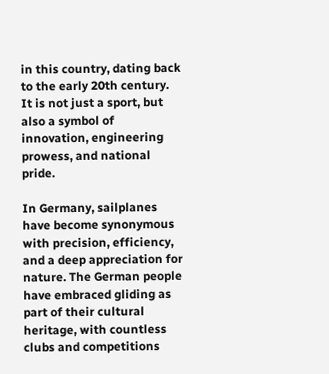in this country, dating back to the early 20th century. It is not just a sport, but also a symbol of innovation, engineering prowess, and national pride.

In Germany, sailplanes have become synonymous with precision, efficiency, and a deep appreciation for nature. The German people have embraced gliding as part of their cultural heritage, with countless clubs and competitions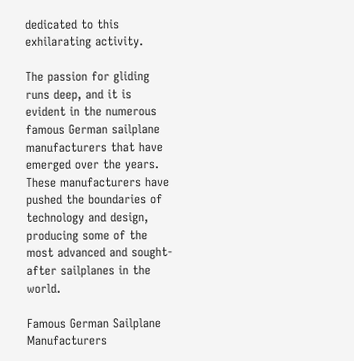dedicated to this exhilarating activity.

The passion for gliding runs deep, and it is evident in the numerous famous German sailplane manufacturers that have emerged over the years. These manufacturers have pushed the boundaries of technology and design, producing some of the most advanced and sought-after sailplanes in the world.

Famous German Sailplane Manufacturers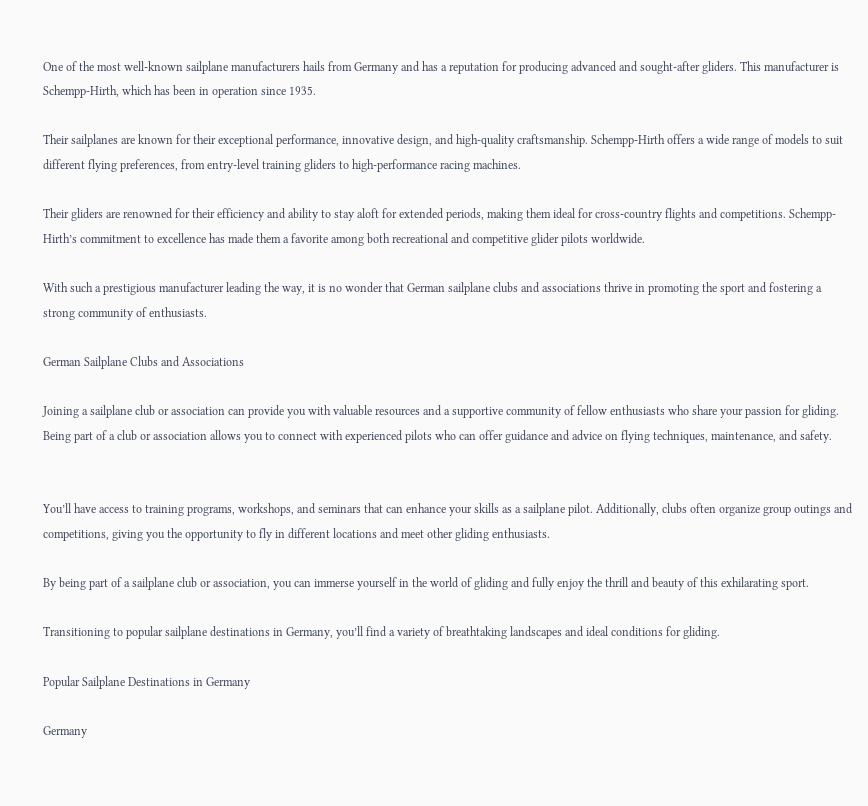One of the most well-known sailplane manufacturers hails from Germany and has a reputation for producing advanced and sought-after gliders. This manufacturer is Schempp-Hirth, which has been in operation since 1935.

Their sailplanes are known for their exceptional performance, innovative design, and high-quality craftsmanship. Schempp-Hirth offers a wide range of models to suit different flying preferences, from entry-level training gliders to high-performance racing machines.

Their gliders are renowned for their efficiency and ability to stay aloft for extended periods, making them ideal for cross-country flights and competitions. Schempp-Hirth’s commitment to excellence has made them a favorite among both recreational and competitive glider pilots worldwide.

With such a prestigious manufacturer leading the way, it is no wonder that German sailplane clubs and associations thrive in promoting the sport and fostering a strong community of enthusiasts.

German Sailplane Clubs and Associations

Joining a sailplane club or association can provide you with valuable resources and a supportive community of fellow enthusiasts who share your passion for gliding. Being part of a club or association allows you to connect with experienced pilots who can offer guidance and advice on flying techniques, maintenance, and safety.


You’ll have access to training programs, workshops, and seminars that can enhance your skills as a sailplane pilot. Additionally, clubs often organize group outings and competitions, giving you the opportunity to fly in different locations and meet other gliding enthusiasts.

By being part of a sailplane club or association, you can immerse yourself in the world of gliding and fully enjoy the thrill and beauty of this exhilarating sport.

Transitioning to popular sailplane destinations in Germany, you’ll find a variety of breathtaking landscapes and ideal conditions for gliding.

Popular Sailplane Destinations in Germany

Germany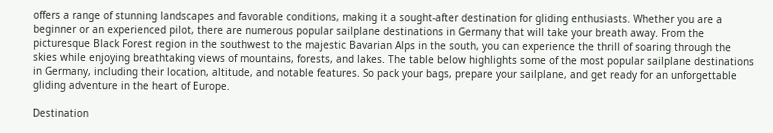offers a range of stunning landscapes and favorable conditions, making it a sought-after destination for gliding enthusiasts. Whether you are a beginner or an experienced pilot, there are numerous popular sailplane destinations in Germany that will take your breath away. From the picturesque Black Forest region in the southwest to the majestic Bavarian Alps in the south, you can experience the thrill of soaring through the skies while enjoying breathtaking views of mountains, forests, and lakes. The table below highlights some of the most popular sailplane destinations in Germany, including their location, altitude, and notable features. So pack your bags, prepare your sailplane, and get ready for an unforgettable gliding adventure in the heart of Europe.

Destination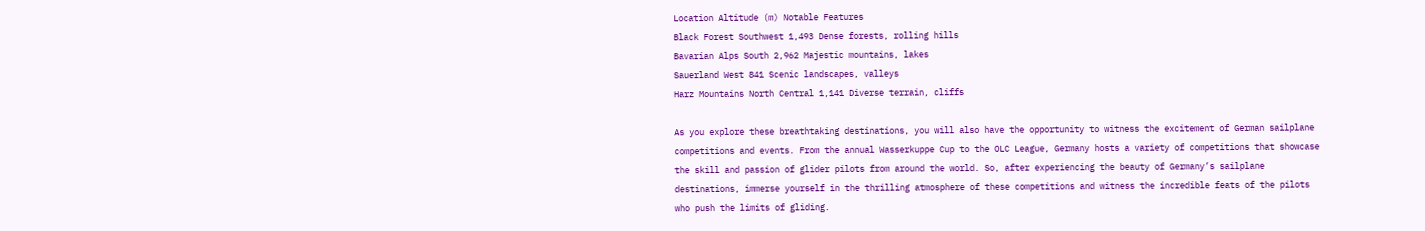Location Altitude (m) Notable Features
Black Forest Southwest 1,493 Dense forests, rolling hills
Bavarian Alps South 2,962 Majestic mountains, lakes
Sauerland West 841 Scenic landscapes, valleys
Harz Mountains North Central 1,141 Diverse terrain, cliffs

As you explore these breathtaking destinations, you will also have the opportunity to witness the excitement of German sailplane competitions and events. From the annual Wasserkuppe Cup to the OLC League, Germany hosts a variety of competitions that showcase the skill and passion of glider pilots from around the world. So, after experiencing the beauty of Germany’s sailplane destinations, immerse yourself in the thrilling atmosphere of these competitions and witness the incredible feats of the pilots who push the limits of gliding.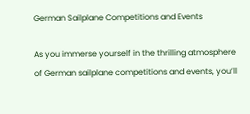German Sailplane Competitions and Events

As you immerse yourself in the thrilling atmosphere of German sailplane competitions and events, you’ll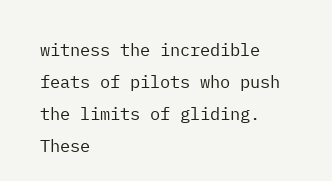witness the incredible feats of pilots who push the limits of gliding. These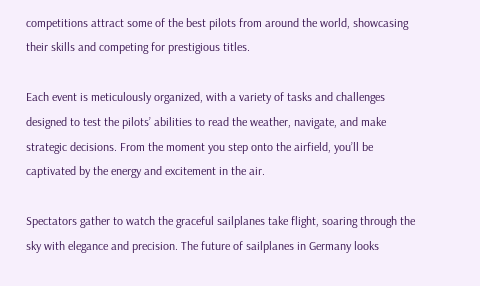competitions attract some of the best pilots from around the world, showcasing their skills and competing for prestigious titles.

Each event is meticulously organized, with a variety of tasks and challenges designed to test the pilots’ abilities to read the weather, navigate, and make strategic decisions. From the moment you step onto the airfield, you’ll be captivated by the energy and excitement in the air.

Spectators gather to watch the graceful sailplanes take flight, soaring through the sky with elegance and precision. The future of sailplanes in Germany looks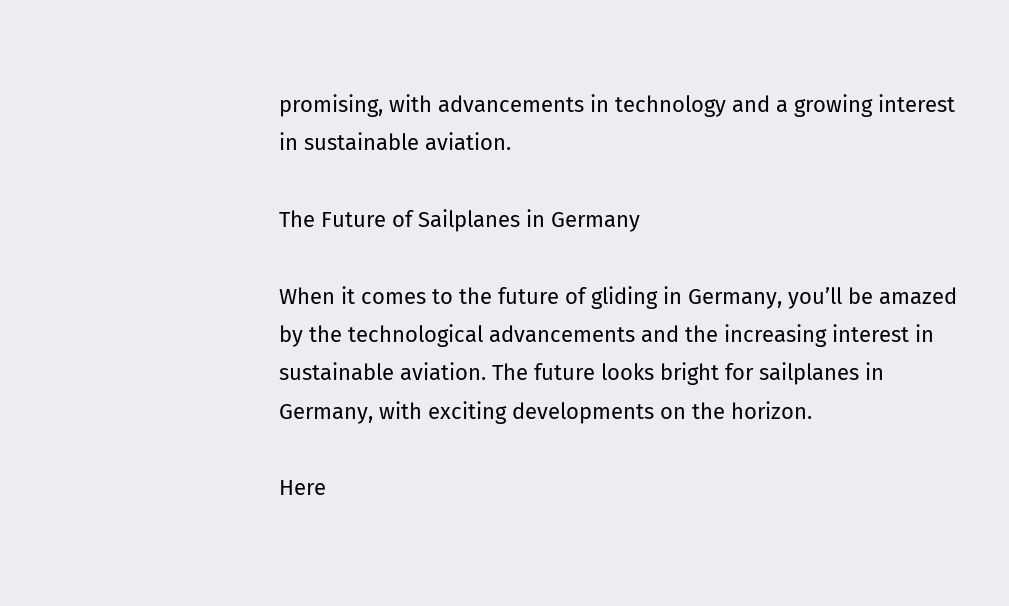promising, with advancements in technology and a growing interest in sustainable aviation.

The Future of Sailplanes in Germany

When it comes to the future of gliding in Germany, you’ll be amazed by the technological advancements and the increasing interest in sustainable aviation. The future looks bright for sailplanes in Germany, with exciting developments on the horizon.

Here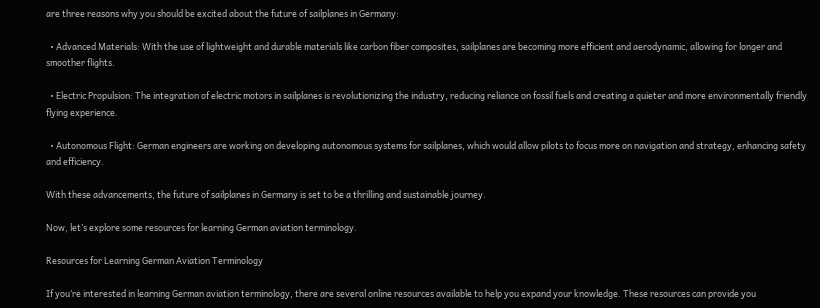are three reasons why you should be excited about the future of sailplanes in Germany:

  • Advanced Materials: With the use of lightweight and durable materials like carbon fiber composites, sailplanes are becoming more efficient and aerodynamic, allowing for longer and smoother flights.

  • Electric Propulsion: The integration of electric motors in sailplanes is revolutionizing the industry, reducing reliance on fossil fuels and creating a quieter and more environmentally friendly flying experience.

  • Autonomous Flight: German engineers are working on developing autonomous systems for sailplanes, which would allow pilots to focus more on navigation and strategy, enhancing safety and efficiency.

With these advancements, the future of sailplanes in Germany is set to be a thrilling and sustainable journey.

Now, let’s explore some resources for learning German aviation terminology.

Resources for Learning German Aviation Terminology

If you’re interested in learning German aviation terminology, there are several online resources available to help you expand your knowledge. These resources can provide you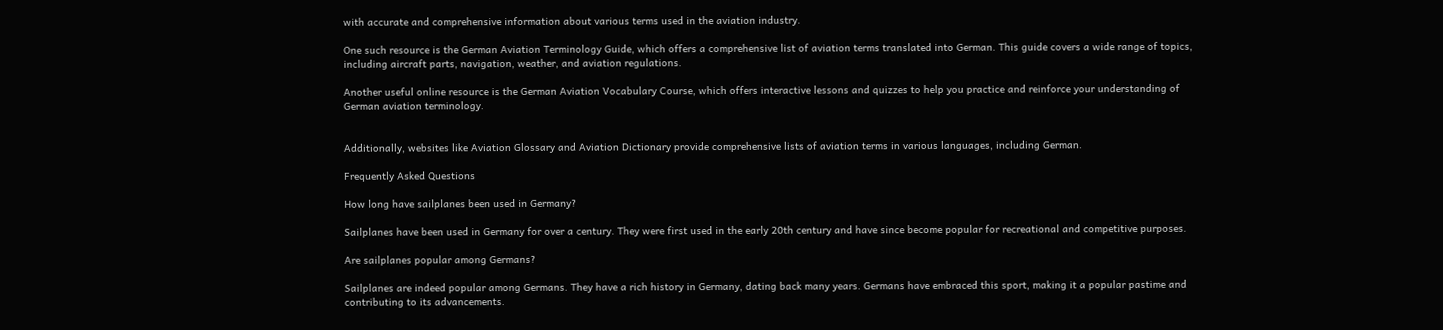with accurate and comprehensive information about various terms used in the aviation industry.

One such resource is the German Aviation Terminology Guide, which offers a comprehensive list of aviation terms translated into German. This guide covers a wide range of topics, including aircraft parts, navigation, weather, and aviation regulations.

Another useful online resource is the German Aviation Vocabulary Course, which offers interactive lessons and quizzes to help you practice and reinforce your understanding of German aviation terminology.


Additionally, websites like Aviation Glossary and Aviation Dictionary provide comprehensive lists of aviation terms in various languages, including German.

Frequently Asked Questions

How long have sailplanes been used in Germany?

Sailplanes have been used in Germany for over a century. They were first used in the early 20th century and have since become popular for recreational and competitive purposes.

Are sailplanes popular among Germans?

Sailplanes are indeed popular among Germans. They have a rich history in Germany, dating back many years. Germans have embraced this sport, making it a popular pastime and contributing to its advancements.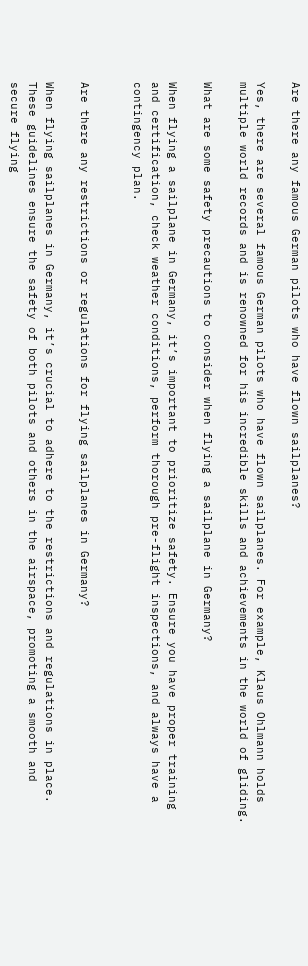Are there any famous German pilots who have flown sailplanes?

Yes, there are several famous German pilots who have flown sailplanes. For example, Klaus Ohlmann holds multiple world records and is renowned for his incredible skills and achievements in the world of gliding.

What are some safety precautions to consider when flying a sailplane in Germany?

When flying a sailplane in Germany, it’s important to prioritize safety. Ensure you have proper training and certification, check weather conditions, perform thorough pre-flight inspections, and always have a contingency plan.


Are there any restrictions or regulations for flying sailplanes in Germany?

When flying sailplanes in Germany, it’s crucial to adhere to the restrictions and regulations in place. These guidelines ensure the safety of both pilots and others in the airspace, promoting a smooth and secure flying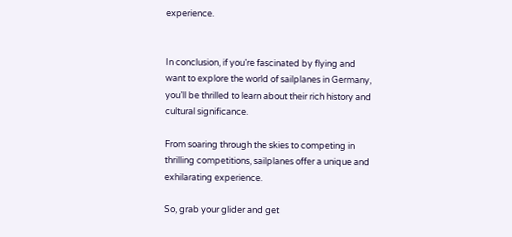experience.


In conclusion, if you’re fascinated by flying and want to explore the world of sailplanes in Germany, you’ll be thrilled to learn about their rich history and cultural significance.

From soaring through the skies to competing in thrilling competitions, sailplanes offer a unique and exhilarating experience.

So, grab your glider and get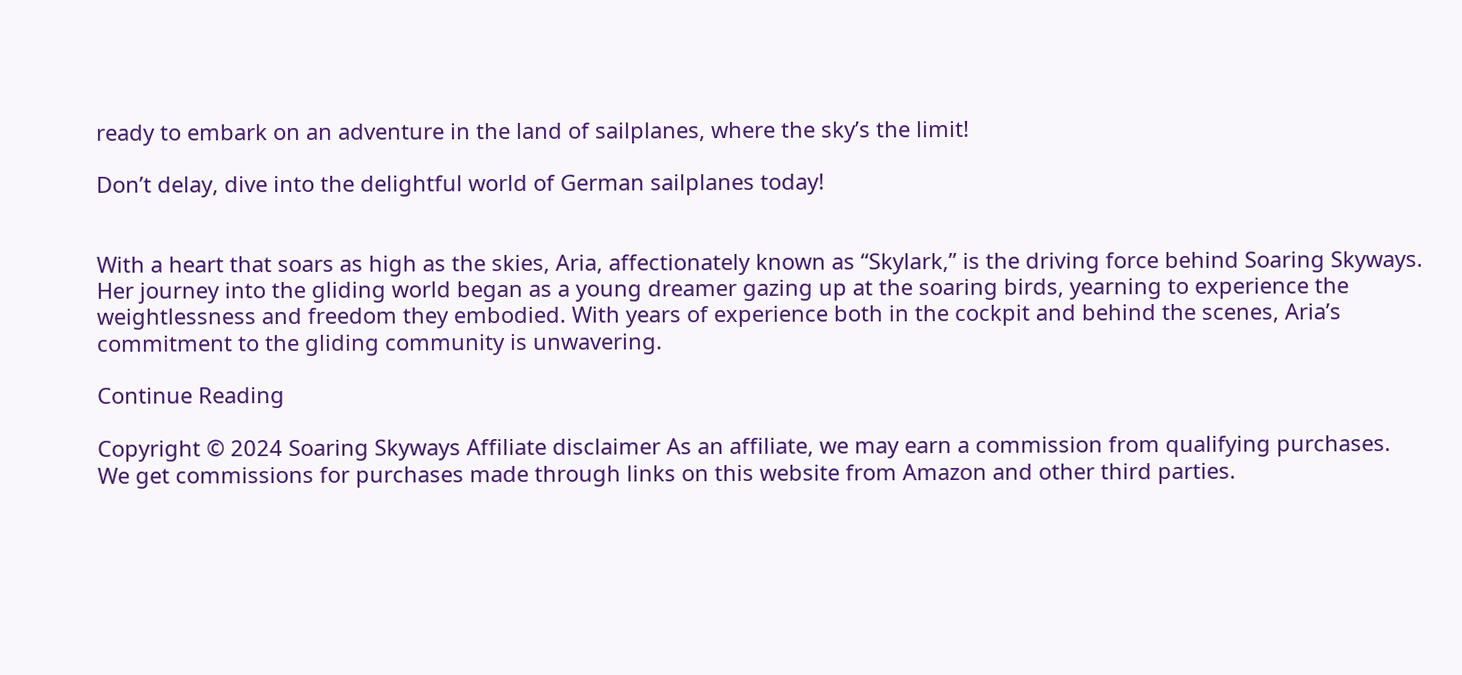ready to embark on an adventure in the land of sailplanes, where the sky’s the limit!

Don’t delay, dive into the delightful world of German sailplanes today!


With a heart that soars as high as the skies, Aria, affectionately known as “Skylark,” is the driving force behind Soaring Skyways. Her journey into the gliding world began as a young dreamer gazing up at the soaring birds, yearning to experience the weightlessness and freedom they embodied. With years of experience both in the cockpit and behind the scenes, Aria’s commitment to the gliding community is unwavering.

Continue Reading

Copyright © 2024 Soaring Skyways Affiliate disclaimer As an affiliate, we may earn a commission from qualifying purchases. We get commissions for purchases made through links on this website from Amazon and other third parties.